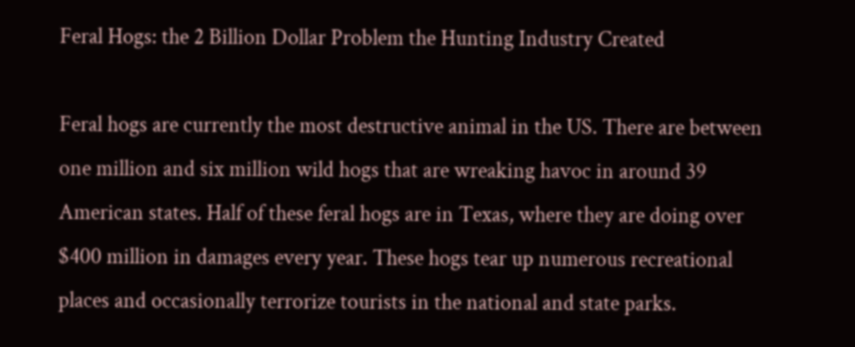Feral Hogs: the 2 Billion Dollar Problem the Hunting Industry Created

Feral hogs are currently the most destructive animal in the US. There are between one million and six million wild hogs that are wreaking havoc in around 39 American states. Half of these feral hogs are in Texas, where they are doing over $400 million in damages every year. These hogs tear up numerous recreational places and occasionally terrorize tourists in the national and state parks.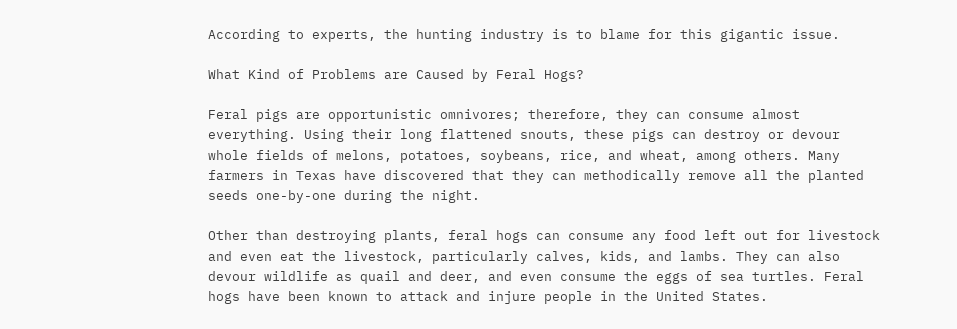According to experts, the hunting industry is to blame for this gigantic issue.

What Kind of Problems are Caused by Feral Hogs?

Feral pigs are opportunistic omnivores; therefore, they can consume almost everything. Using their long flattened snouts, these pigs can destroy or devour whole fields of melons, potatoes, soybeans, rice, and wheat, among others. Many farmers in Texas have discovered that they can methodically remove all the planted seeds one-by-one during the night.

Other than destroying plants, feral hogs can consume any food left out for livestock and even eat the livestock, particularly calves, kids, and lambs. They can also devour wildlife as quail and deer, and even consume the eggs of sea turtles. Feral hogs have been known to attack and injure people in the United States.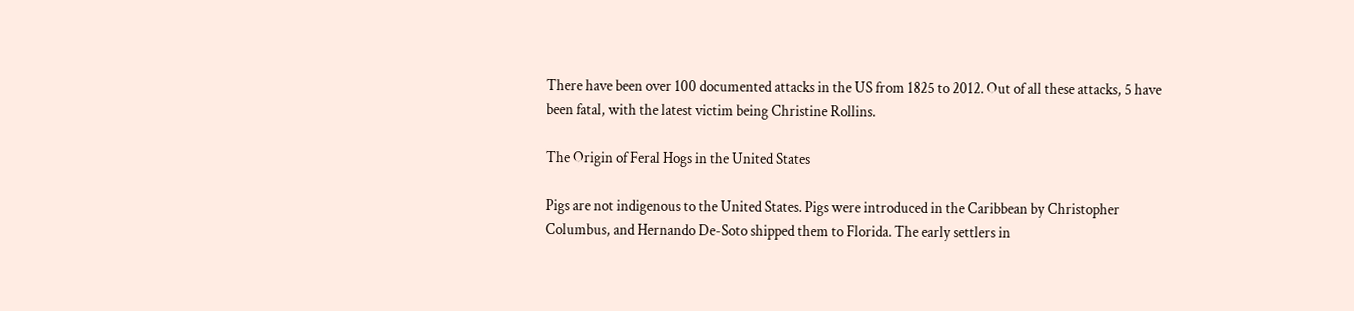There have been over 100 documented attacks in the US from 1825 to 2012. Out of all these attacks, 5 have been fatal, with the latest victim being Christine Rollins.

The Origin of Feral Hogs in the United States

Pigs are not indigenous to the United States. Pigs were introduced in the Caribbean by Christopher Columbus, and Hernando De-Soto shipped them to Florida. The early settlers in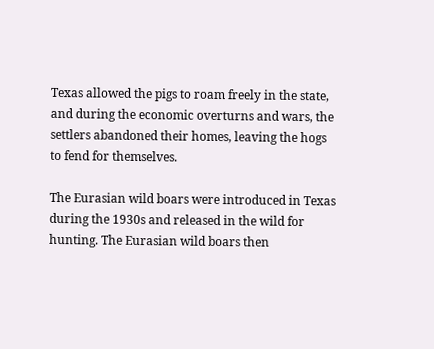Texas allowed the pigs to roam freely in the state, and during the economic overturns and wars, the settlers abandoned their homes, leaving the hogs to fend for themselves.

The Eurasian wild boars were introduced in Texas during the 1930s and released in the wild for hunting. The Eurasian wild boars then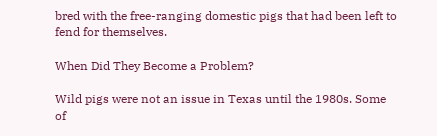bred with the free-ranging domestic pigs that had been left to fend for themselves.

When Did They Become a Problem?

Wild pigs were not an issue in Texas until the 1980s. Some of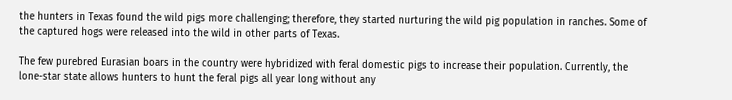the hunters in Texas found the wild pigs more challenging; therefore, they started nurturing the wild pig population in ranches. Some of the captured hogs were released into the wild in other parts of Texas.

The few purebred Eurasian boars in the country were hybridized with feral domestic pigs to increase their population. Currently, the lone-star state allows hunters to hunt the feral pigs all year long without any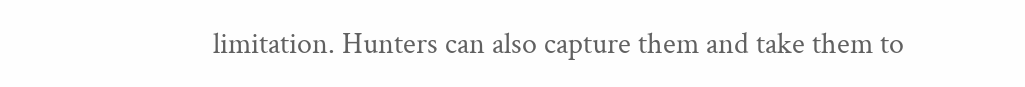limitation. Hunters can also capture them and take them to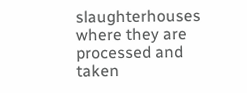slaughterhouses where they are processed and taken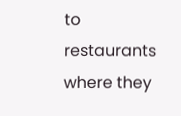to restaurants where they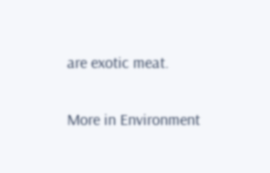are exotic meat.

More in Environment